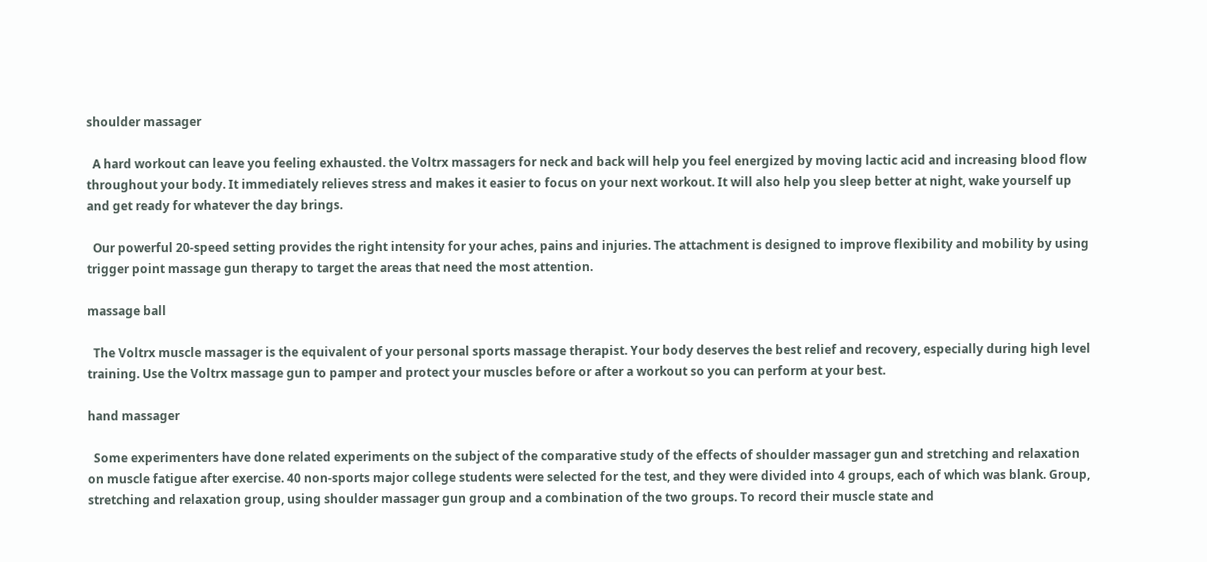shoulder massager

  A hard workout can leave you feeling exhausted. the Voltrx massagers for neck and back will help you feel energized by moving lactic acid and increasing blood flow throughout your body. It immediately relieves stress and makes it easier to focus on your next workout. It will also help you sleep better at night, wake yourself up and get ready for whatever the day brings.

  Our powerful 20-speed setting provides the right intensity for your aches, pains and injuries. The attachment is designed to improve flexibility and mobility by using trigger point massage gun therapy to target the areas that need the most attention.

massage ball

  The Voltrx muscle massager is the equivalent of your personal sports massage therapist. Your body deserves the best relief and recovery, especially during high level training. Use the Voltrx massage gun to pamper and protect your muscles before or after a workout so you can perform at your best.

hand massager

  Some experimenters have done related experiments on the subject of the comparative study of the effects of shoulder massager gun and stretching and relaxation on muscle fatigue after exercise. 40 non-sports major college students were selected for the test, and they were divided into 4 groups, each of which was blank. Group, stretching and relaxation group, using shoulder massager gun group and a combination of the two groups. To record their muscle state and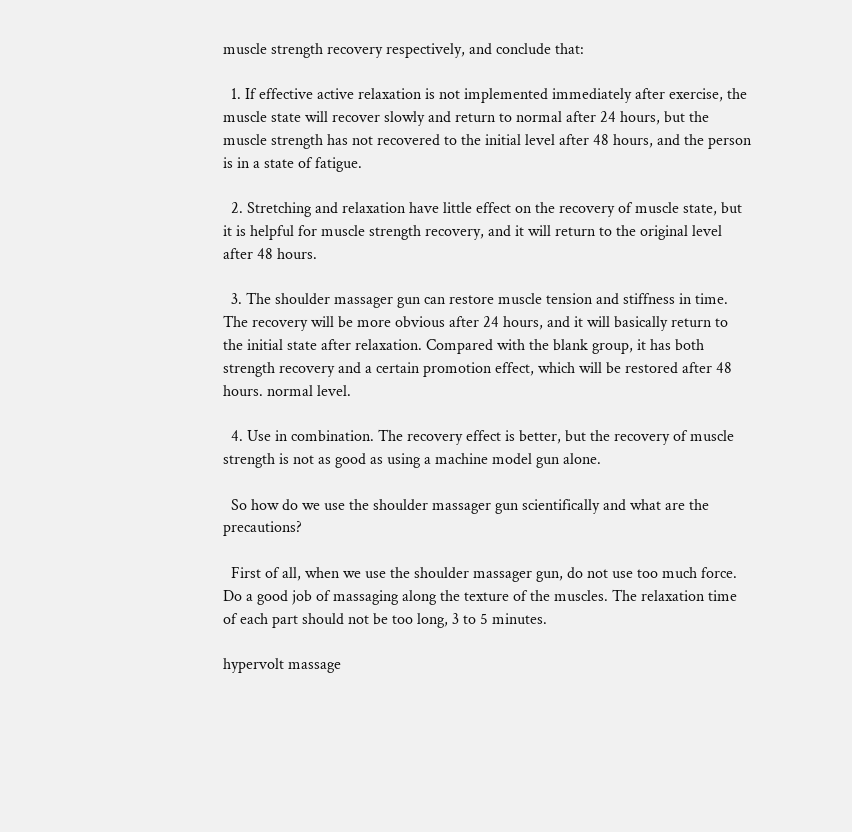muscle strength recovery respectively, and conclude that:

  1. If effective active relaxation is not implemented immediately after exercise, the muscle state will recover slowly and return to normal after 24 hours, but the muscle strength has not recovered to the initial level after 48 hours, and the person is in a state of fatigue.

  2. Stretching and relaxation have little effect on the recovery of muscle state, but it is helpful for muscle strength recovery, and it will return to the original level after 48 hours.

  3. The shoulder massager gun can restore muscle tension and stiffness in time. The recovery will be more obvious after 24 hours, and it will basically return to the initial state after relaxation. Compared with the blank group, it has both strength recovery and a certain promotion effect, which will be restored after 48 hours. normal level.

  4. Use in combination. The recovery effect is better, but the recovery of muscle strength is not as good as using a machine model gun alone.

  So how do we use the shoulder massager gun scientifically and what are the precautions?

  First of all, when we use the shoulder massager gun, do not use too much force. Do a good job of massaging along the texture of the muscles. The relaxation time of each part should not be too long, 3 to 5 minutes.

hypervolt massage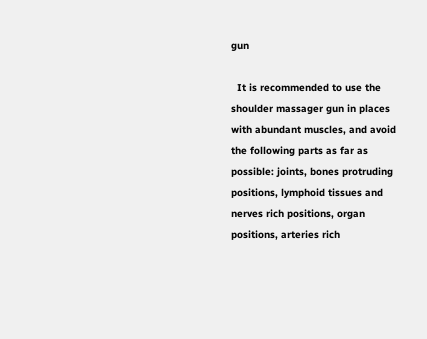gun

  It is recommended to use the shoulder massager gun in places with abundant muscles, and avoid the following parts as far as possible: joints, bones protruding positions, lymphoid tissues and nerves rich positions, organ positions, arteries rich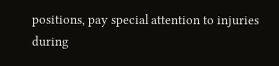positions, pay special attention to injuries during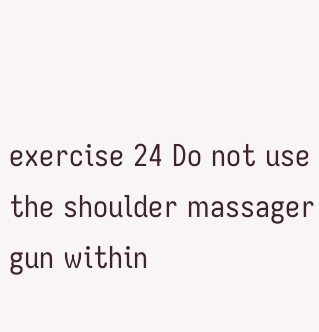exercise 24 Do not use the shoulder massager gun within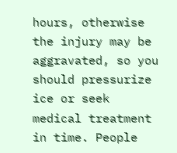hours, otherwise the injury may be aggravated, so you should pressurize ice or seek medical treatment in time. People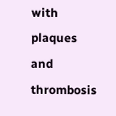with plaques and thrombosis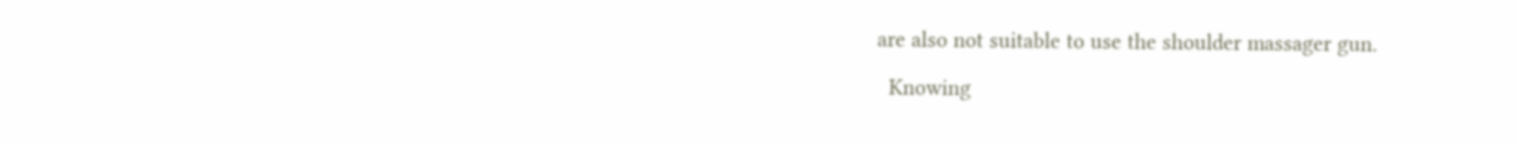are also not suitable to use the shoulder massager gun.

  Knowing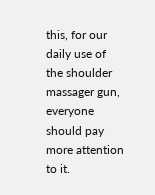this, for our daily use of the shoulder massager gun, everyone should pay more attention to it.